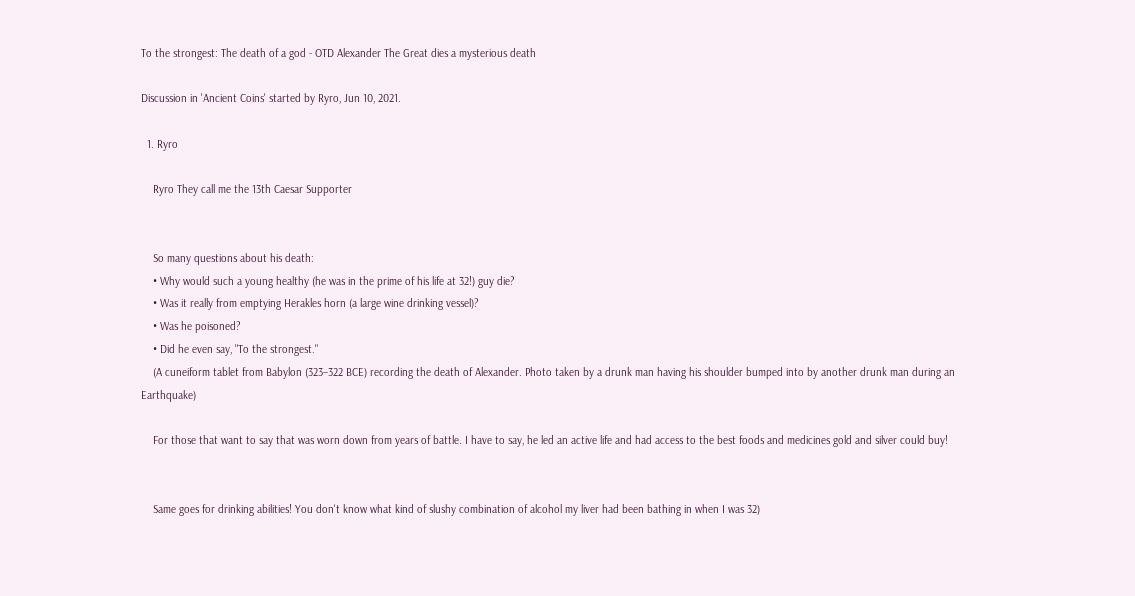To the strongest: The death of a god - OTD Alexander The Great dies a mysterious death

Discussion in 'Ancient Coins' started by Ryro, Jun 10, 2021.

  1. Ryro

    Ryro They call me the 13th Caesar Supporter


    So many questions about his death:
    • Why would such a young healthy (he was in the prime of his life at 32!) guy die?
    • Was it really from emptying Herakles horn (a large wine drinking vessel)?
    • Was he poisoned?
    • Did he even say, "To the strongest."
    (A cuneiform tablet from Babylon (323–322 BCE) recording the death of Alexander. Photo taken by a drunk man having his shoulder bumped into by another drunk man during an Earthquake)

    For those that want to say that was worn down from years of battle. I have to say, he led an active life and had access to the best foods and medicines gold and silver could buy!


    Same goes for drinking abilities! You don't know what kind of slushy combination of alcohol my liver had been bathing in when I was 32)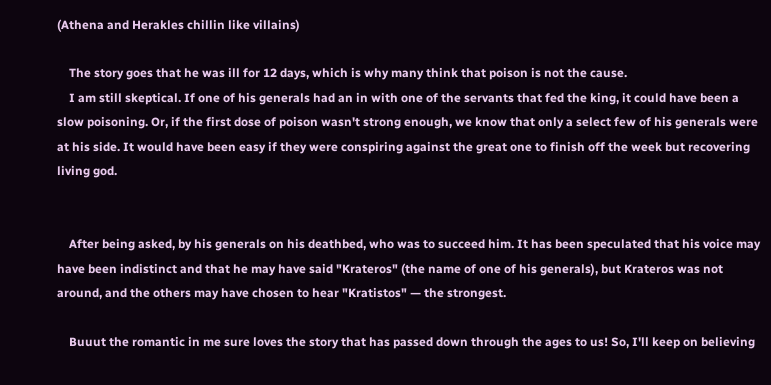(Athena and Herakles chillin like villains)

    The story goes that he was ill for 12 days, which is why many think that poison is not the cause.
    I am still skeptical. If one of his generals had an in with one of the servants that fed the king, it could have been a slow poisoning. Or, if the first dose of poison wasn't strong enough, we know that only a select few of his generals were at his side. It would have been easy if they were conspiring against the great one to finish off the week but recovering living god.


    After being asked, by his generals on his deathbed, who was to succeed him. It has been speculated that his voice may have been indistinct and that he may have said "Krateros" (the name of one of his generals), but Krateros was not around, and the others may have chosen to hear "Kratistos" — the strongest.

    Buuut the romantic in me sure loves the story that has passed down through the ages to us! So, I'll keep on believing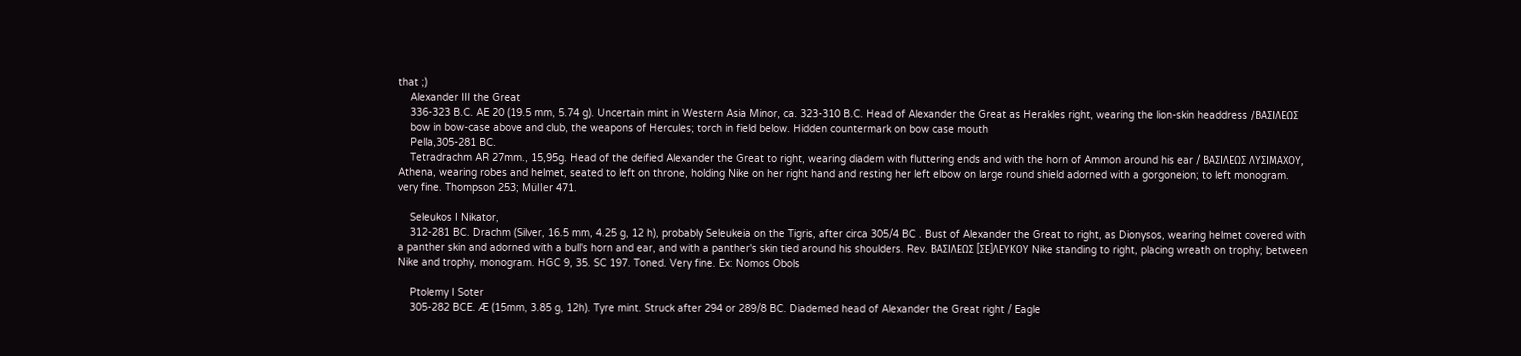that ;)
    Alexander III the Great
    336-323 B.C. AE 20 (19.5 mm, 5.74 g). Uncertain mint in Western Asia Minor, ca. 323-310 B.C. Head of Alexander the Great as Herakles right, wearing the lion-skin headdress /ΒΑΣΙΛΕΩΣ
    bow in bow-case above and club, the weapons of Hercules; torch in field below. Hidden countermark on bow case mouth
    Pella,305-281 BC.
    Tetradrachm AR 27mm., 15,95g. Head of the deified Alexander the Great to right, wearing diadem with fluttering ends and with the horn of Ammon around his ear / ΒΑΣΙΛΕΩΣ ΛΥΣΙΜΑΧΟΥ, Athena, wearing robes and helmet, seated to left on throne, holding Nike on her right hand and resting her left elbow on large round shield adorned with a gorgoneion; to left monogram. very fine. Thompson 253; Müller 471.

    Seleukos I Nikator,
    312-281 BC. Drachm (Silver, 16.5 mm, 4.25 g, 12 h), probably Seleukeia on the Tigris, after circa 305/4 BC . Bust of Alexander the Great to right, as Dionysos, wearing helmet covered with a panther skin and adorned with a bull's horn and ear, and with a panther's skin tied around his shoulders. Rev. ΒΑΣIΛΕΩΣ [ΣΕ]ΛΕΥΚΟΥ Nike standing to right, placing wreath on trophy; between Nike and trophy, monogram. HGC 9, 35. SC 197. Toned. Very fine. Ex: Nomos Obols

    Ptolemy I Soter
    305-282 BCE. Æ (15mm, 3.85 g, 12h). Tyre mint. Struck after 294 or 289/8 BC. Diademed head of Alexander the Great right / Eagle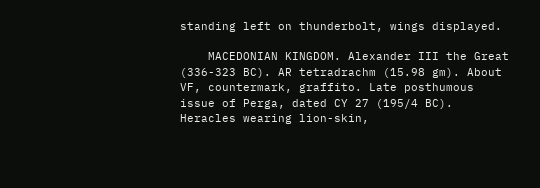standing left on thunderbolt, wings displayed.

    MACEDONIAN KINGDOM. Alexander III the Great (336-323 BC). AR tetradrachm (15.98 gm). About VF, countermark, graffito. Late posthumous issue of Perga, dated CY 27 (195/4 BC). Heracles wearing lion-skin,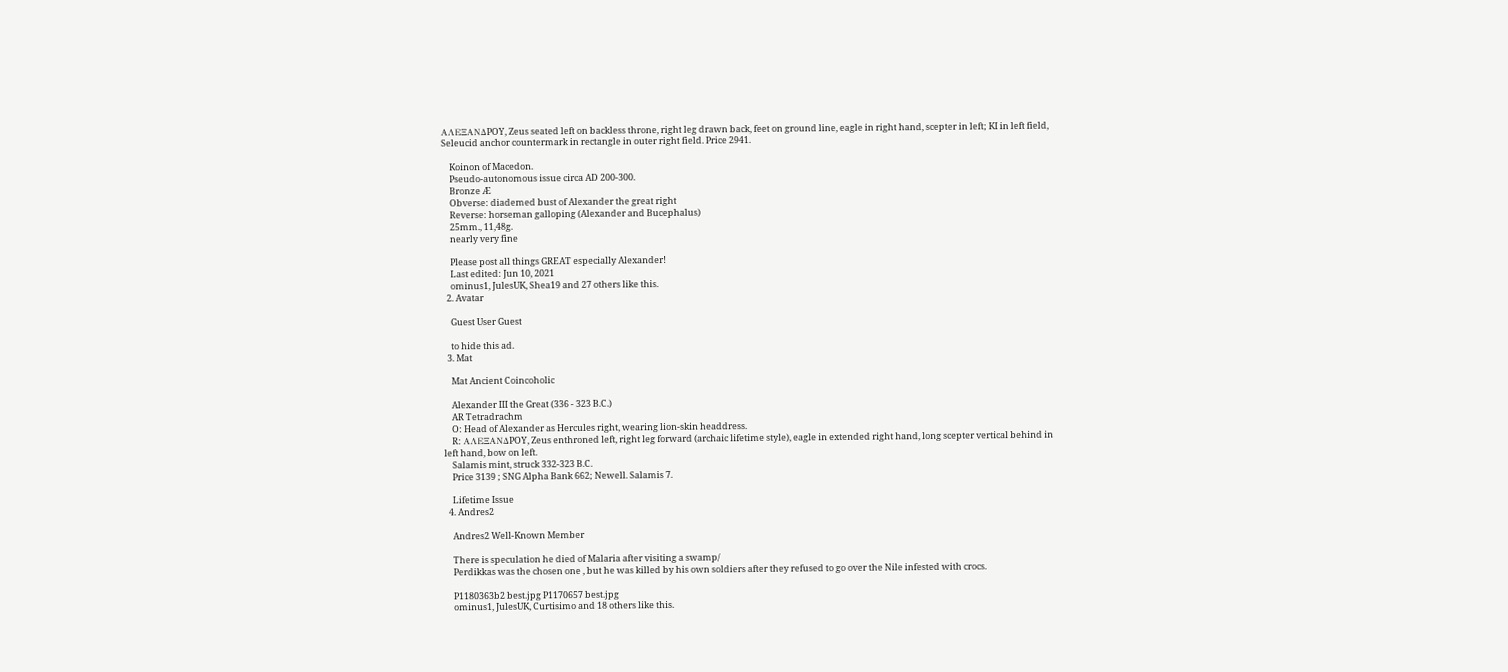AΛEΞANΔPOY, Zeus seated left on backless throne, right leg drawn back, feet on ground line, eagle in right hand, scepter in left; KI in left field, Seleucid anchor countermark in rectangle in outer right field. Price 2941.

    Koinon of Macedon.
    Pseudo-autonomous issue circa AD 200-300.
    Bronze Æ
    Obverse: diademed bust of Alexander the great right
    Reverse: horseman galloping (Alexander and Bucephalus)
    25mm., 11,48g.
    nearly very fine

    Please post all things GREAT especially Alexander!
    Last edited: Jun 10, 2021
    ominus1, JulesUK, Shea19 and 27 others like this.
  2. Avatar

    Guest User Guest

    to hide this ad.
  3. Mat

    Mat Ancient Coincoholic

    Alexander III the Great (336 - 323 B.C.)
    AR Tetradrachm
    O: Head of Alexander as Hercules right, wearing lion-skin headdress.
    R: AΛEΞAN∆POY, Zeus enthroned left, right leg forward (archaic lifetime style), eagle in extended right hand, long scepter vertical behind in left hand, bow on left.
    Salamis mint, struck 332-323 B.C.
    Price 3139 ; SNG Alpha Bank 662; Newell. Salamis 7.

    Lifetime Issue
  4. Andres2

    Andres2 Well-Known Member

    There is speculation he died of Malaria after visiting a swamp/
    Perdikkas was the chosen one , but he was killed by his own soldiers after they refused to go over the Nile infested with crocs.

    P1180363b2 best.jpg P1170657 best.jpg
    ominus1, JulesUK, Curtisimo and 18 others like this.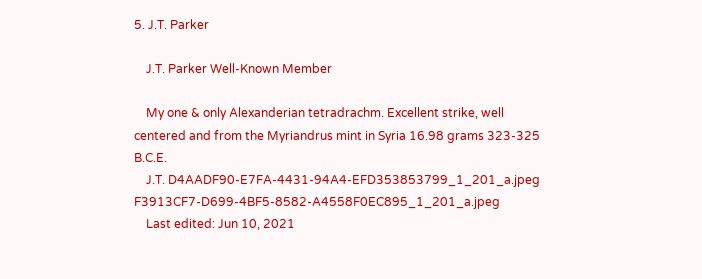5. J.T. Parker

    J.T. Parker Well-Known Member

    My one & only Alexanderian tetradrachm. Excellent strike, well centered and from the Myriandrus mint in Syria 16.98 grams 323-325 B.C.E.
    J.T. D4AADF90-E7FA-4431-94A4-EFD353853799_1_201_a.jpeg F3913CF7-D699-4BF5-8582-A4558F0EC895_1_201_a.jpeg
    Last edited: Jun 10, 2021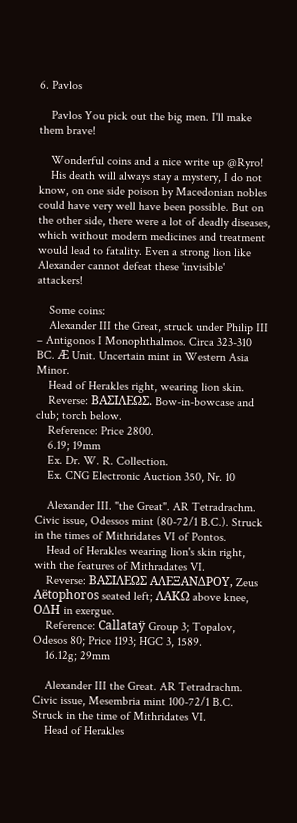6. Pavlos

    Pavlos You pick out the big men. I'll make them brave!

    Wonderful coins and a nice write up @Ryro!
    His death will always stay a mystery, I do not know, on one side poison by Macedonian nobles could have very well have been possible. But on the other side, there were a lot of deadly diseases, which without modern medicines and treatment would lead to fatality. Even a strong lion like Alexander cannot defeat these 'invisible' attackers!

    Some coins:
    Alexander III the Great, struck under Philip III – Antigonos I Monophthalmos. Circa 323-310 BC. Æ Unit. Uncertain mint in Western Asia Minor.
    Head of Herakles right, wearing lion skin.
    Reverse: ΒΑΣΙΛΕΩΣ. Bow-in-bowcase and club; torch below.
    Reference: Price 2800.
    6.19; 19mm
    Ex. Dr. W. R. Collection.
    Ex. CNG Electronic Auction 350, Nr. 10

    Alexander III. "the Great". AR Tetradrachm. Civic issue, Odessos mint (80-72/1 B.C.). Struck in the times of Mithridates VI of Pontos.
    Head of Herakles wearing lion's skin right, with the features of Mithradates VI.
    Reverse: BAΣIΛEΩΣ ΑΛΕΞΑΝΔΡΟΥ, Zeus Aëtophoros seated left; ΛΑΚΩ above knee, ΟΔΗ in exergue.
    Reference: Callataÿ Group 3; Topalov, Odesos 80; Price 1193; HGC 3, 1589.
    16.12g; 29mm

    Alexander III the Great. AR Tetradrachm. Civic issue, Mesembria mint 100-72/1 B.C. Struck in the time of Mithridates VI.
    Head of Herakles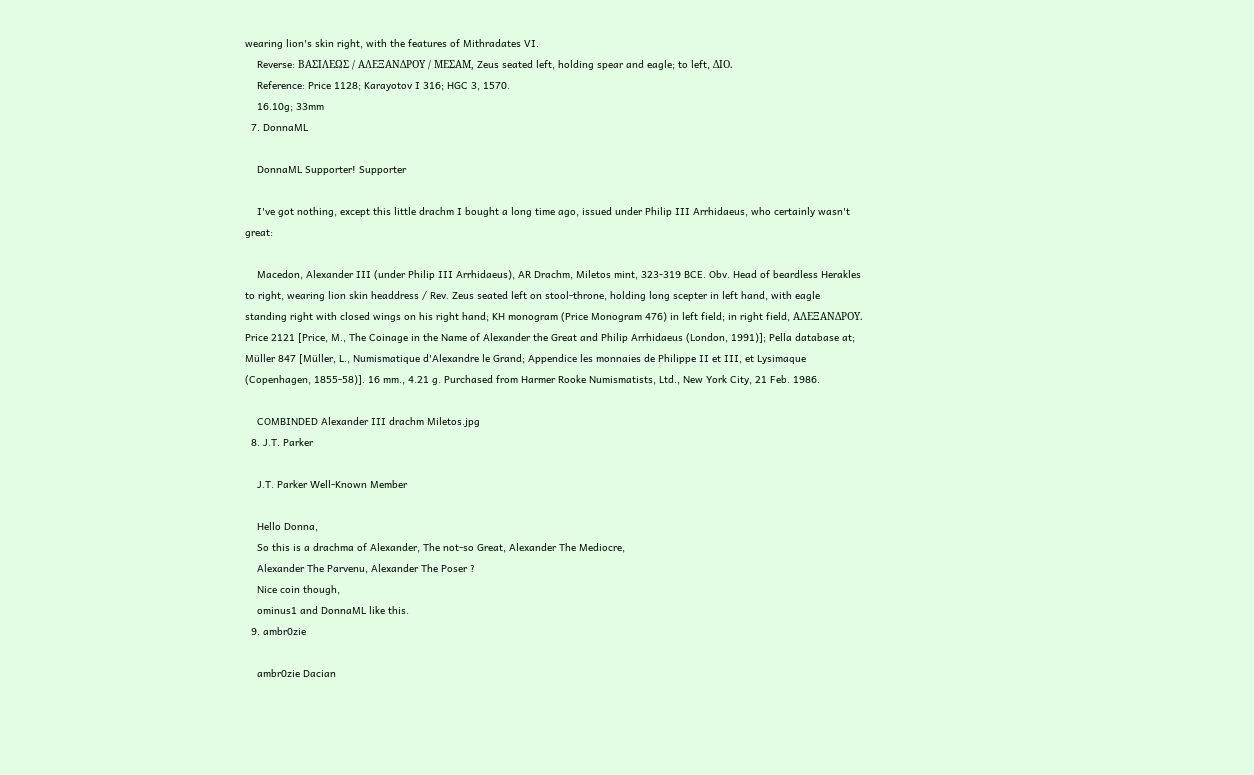wearing lion's skin right, with the features of Mithradates VI.
    Reverse: BAΣIΛEΩΣ / ΑΛΕΞΑΝΔΡΟΥ / MEΣAM, Zeus seated left, holding spear and eagle; to left, ΔIO.
    Reference: Price 1128; Karayotov I 316; HGC 3, 1570.
    16.10g; 33mm
  7. DonnaML

    DonnaML Supporter! Supporter

    I've got nothing, except this little drachm I bought a long time ago, issued under Philip III Arrhidaeus, who certainly wasn't great:

    Macedon, Alexander III (under Philip III Arrhidaeus), AR Drachm, Miletos mint, 323-319 BCE. Obv. Head of beardless Herakles to right, wearing lion skin headdress / Rev. Zeus seated left on stool-throne, holding long scepter in left hand, with eagle standing right with closed wings on his right hand; KH monogram (Price Monogram 476) in left field; in right field, ΑΛΕΞΑΝΔΡΟΥ. Price 2121 [Price, M., The Coinage in the Name of Alexander the Great and Philip Arrhidaeus (London, 1991)]; Pella database at; Müller 847 [Müller, L., Numismatique d'Alexandre le Grand; Appendice les monnaies de Philippe II et III, et Lysimaque (Copenhagen, 1855-58)]. 16 mm., 4.21 g. Purchased from Harmer Rooke Numismatists, Ltd., New York City, 21 Feb. 1986.

    COMBINDED Alexander III drachm Miletos.jpg
  8. J.T. Parker

    J.T. Parker Well-Known Member

    Hello Donna,
    So this is a drachma of Alexander, The not-so Great, Alexander The Mediocre,
    Alexander The Parvenu, Alexander The Poser ?
    Nice coin though,
    ominus1 and DonnaML like this.
  9. ambr0zie

    ambr0zie Dacian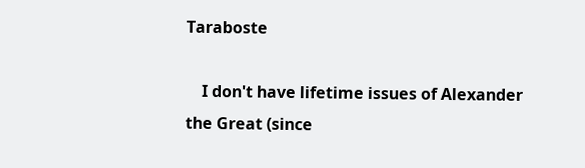Taraboste

    I don't have lifetime issues of Alexander the Great (since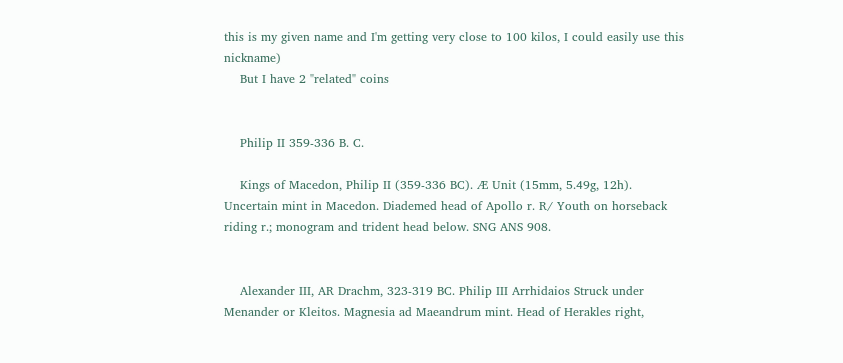this is my given name and I'm getting very close to 100 kilos, I could easily use this nickname)
    But I have 2 "related" coins


    Philip II 359-336 B. C.

    Kings of Macedon, Philip II (359-336 BC). Æ Unit (15mm, 5.49g, 12h). Uncertain mint in Macedon. Diademed head of Apollo r. R/ Youth on horseback riding r.; monogram and trident head below. SNG ANS 908.


    Alexander III, AR Drachm, 323-319 BC. Philip III Arrhidaios Struck under Menander or Kleitos. Magnesia ad Maeandrum mint. Head of Herakles right,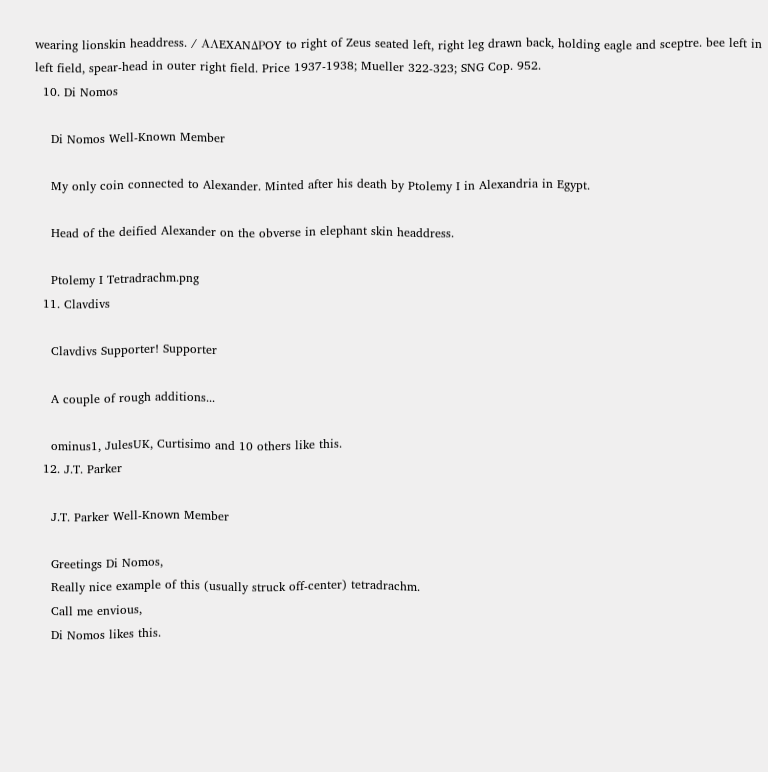wearing lionskin headdress. / AΛEXANΔΡOY to right of Zeus seated left, right leg drawn back, holding eagle and sceptre. bee left in left field, spear-head in outer right field. Price 1937-1938; Mueller 322-323; SNG Cop. 952.
  10. Di Nomos

    Di Nomos Well-Known Member

    My only coin connected to Alexander. Minted after his death by Ptolemy I in Alexandria in Egypt.

    Head of the deified Alexander on the obverse in elephant skin headdress.

    Ptolemy I Tetradrachm.png
  11. Clavdivs

    Clavdivs Supporter! Supporter

    A couple of rough additions...

    ominus1, JulesUK, Curtisimo and 10 others like this.
  12. J.T. Parker

    J.T. Parker Well-Known Member

    Greetings Di Nomos,
    Really nice example of this (usually struck off-center) tetradrachm.
    Call me envious,
    Di Nomos likes this.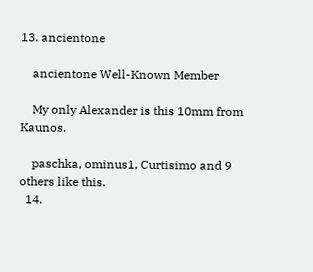13. ancientone

    ancientone Well-Known Member

    My only Alexander is this 10mm from Kaunos.

    paschka, ominus1, Curtisimo and 9 others like this.
  14.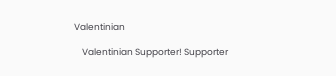Valentinian

    Valentinian Supporter! Supporter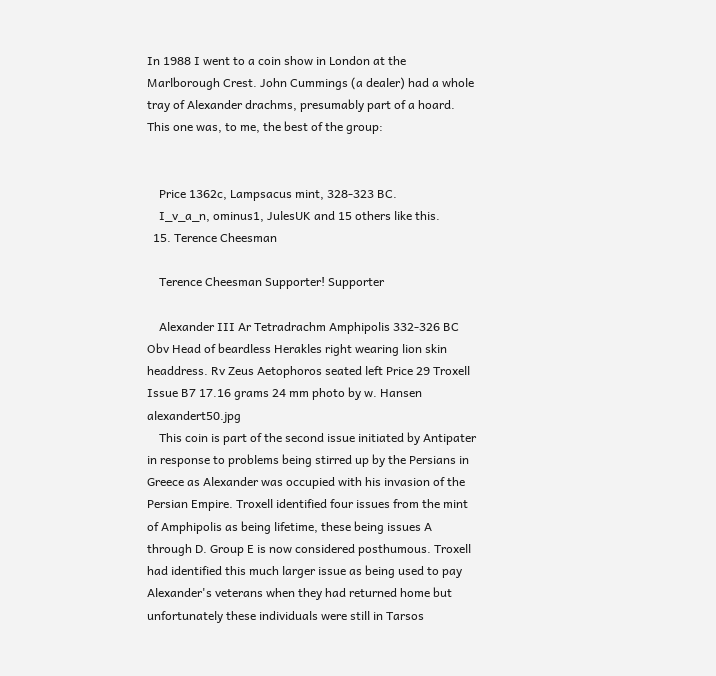In 1988 I went to a coin show in London at the Marlborough Crest. John Cummings (a dealer) had a whole tray of Alexander drachms, presumably part of a hoard. This one was, to me, the best of the group:


    Price 1362c, Lampsacus mint, 328-323 BC.
    I_v_a_n, ominus1, JulesUK and 15 others like this.
  15. Terence Cheesman

    Terence Cheesman Supporter! Supporter

    Alexander III Ar Tetradrachm Amphipolis 332-326 BC Obv Head of beardless Herakles right wearing lion skin headdress. Rv Zeus Aetophoros seated left Price 29 Troxell Issue B7 17.16 grams 24 mm photo by w. Hansen alexandert50.jpg
    This coin is part of the second issue initiated by Antipater in response to problems being stirred up by the Persians in Greece as Alexander was occupied with his invasion of the Persian Empire. Troxell identified four issues from the mint of Amphipolis as being lifetime, these being issues A through D. Group E is now considered posthumous. Troxell had identified this much larger issue as being used to pay Alexander's veterans when they had returned home but unfortunately these individuals were still in Tarsos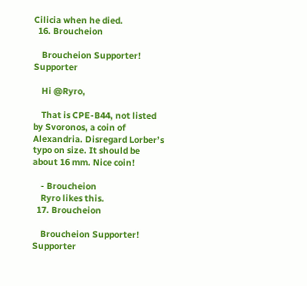Cilicia when he died.
  16. Broucheion

    Broucheion Supporter! Supporter

    Hi @Ryro,

    That is CPE-B44, not listed by Svoronos, a coin of Alexandria. Disregard Lorber’s typo on size. It should be about 16 mm. Nice coin!

    - Broucheion
    Ryro likes this.
  17. Broucheion

    Broucheion Supporter! Supporter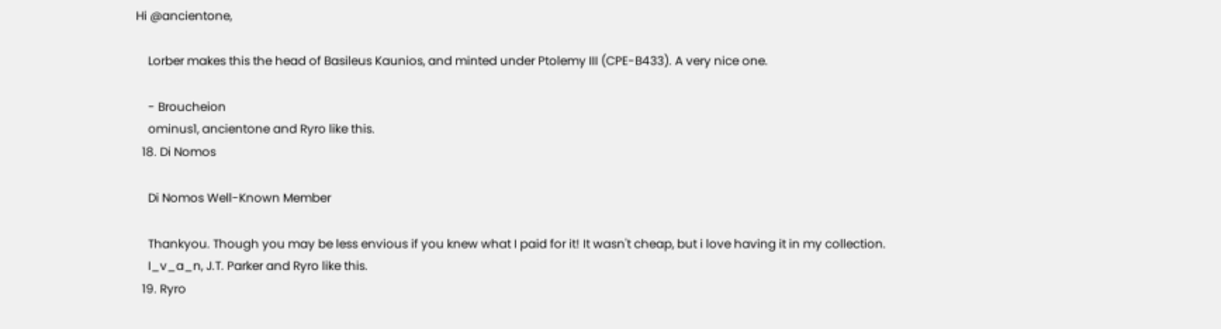Hi @ancientone,

    Lorber makes this the head of Basileus Kaunios, and minted under Ptolemy III (CPE-B433). A very nice one.

    - Broucheion
    ominus1, ancientone and Ryro like this.
  18. Di Nomos

    Di Nomos Well-Known Member

    Thankyou. Though you may be less envious if you knew what I paid for it! It wasn't cheap, but i love having it in my collection.
    I_v_a_n, J.T. Parker and Ryro like this.
  19. Ryro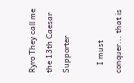Ryro They call me the 13th Caesar Supporter

    I must conquer... that is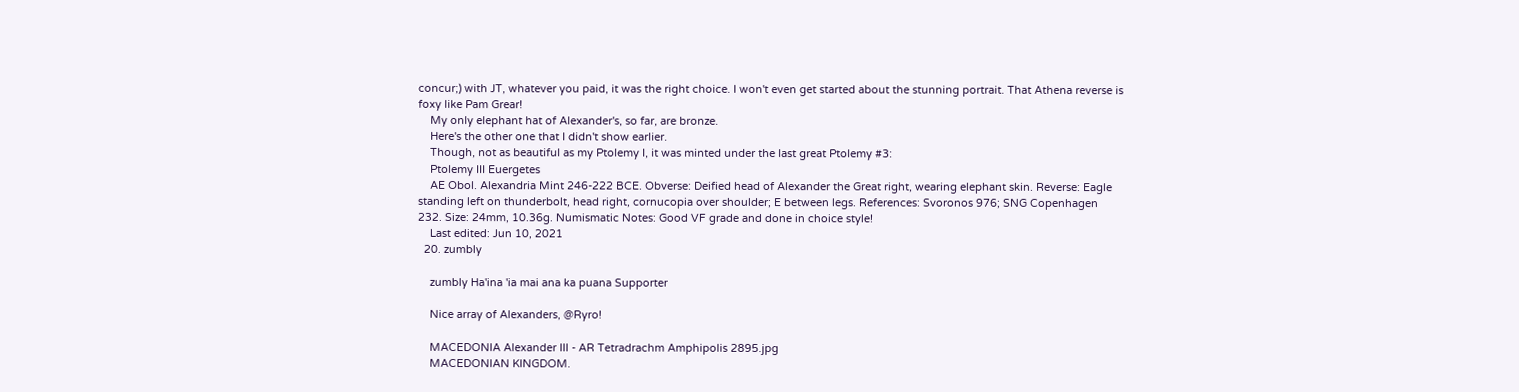concur;) with JT, whatever you paid, it was the right choice. I won't even get started about the stunning portrait. That Athena reverse is foxy like Pam Grear!
    My only elephant hat of Alexander's, so far, are bronze.
    Here's the other one that I didn't show earlier.
    Though, not as beautiful as my Ptolemy I, it was minted under the last great Ptolemy #3:
    Ptolemy III Euergetes
    AE Obol. Alexandria Mint 246-222 BCE. Obverse: Deified head of Alexander the Great right, wearing elephant skin. Reverse: Eagle standing left on thunderbolt, head right, cornucopia over shoulder; E between legs. References: Svoronos 976; SNG Copenhagen 232. Size: 24mm, 10.36g. Numismatic Notes: Good VF grade and done in choice style!
    Last edited: Jun 10, 2021
  20. zumbly

    zumbly Ha'ina 'ia mai ana ka puana Supporter

    Nice array of Alexanders, @Ryro!

    MACEDONIA Alexander III - AR Tetradrachm Amphipolis 2895.jpg
    MACEDONIAN KINGDOM.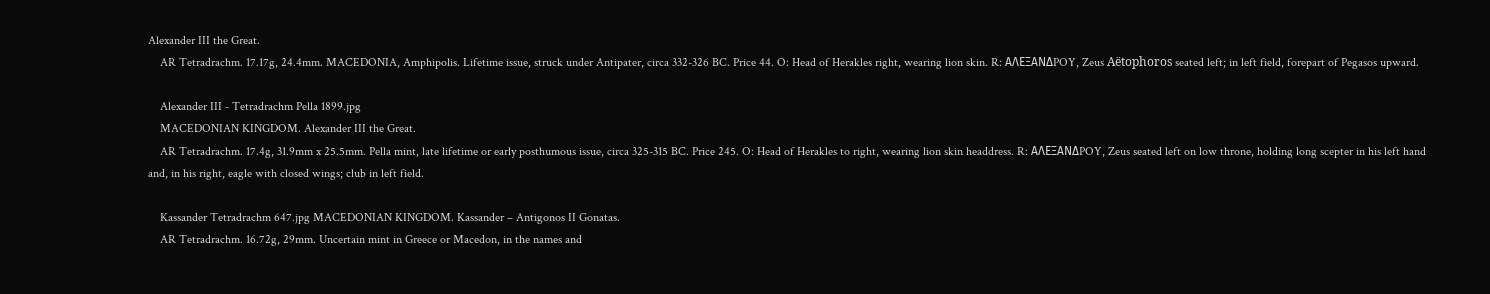Alexander III the Great.
    AR Tetradrachm. 17.17g, 24.4mm. MACEDONIA, Amphipolis. Lifetime issue, struck under Antipater, circa 332-326 BC. Price 44. O: Head of Herakles right, wearing lion skin. R: AΛEΞAN∆POY, Zeus Aëtophoros seated left; in left field, forepart of Pegasos upward.

    Alexander III - Tetradrachm Pella 1899.jpg
    MACEDONIAN KINGDOM. Alexander III the Great.
    AR Tetradrachm. 17.4g, 31.9mm x 25.5mm. Pella mint, late lifetime or early posthumous issue, circa 325-315 BC. Price 245. O: Head of Herakles to right, wearing lion skin headdress. R: AΛEΞAN∆POY, Zeus seated left on low throne, holding long scepter in his left hand and, in his right, eagle with closed wings; club in left field.

    Kassander Tetradrachm 647.jpg MACEDONIAN KINGDOM. Kassander – Antigonos II Gonatas.
    AR Tetradrachm. 16.72g, 29mm. Uncertain mint in Greece or Macedon, in the names and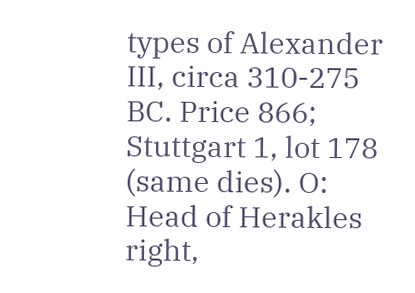types of Alexander III, circa 310-275 BC. Price 866; Stuttgart 1, lot 178 (same dies). O: Head of Herakles right,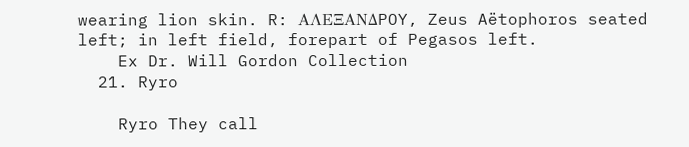wearing lion skin. R: AΛEΞAN∆POY, Zeus Aëtophoros seated left; in left field, forepart of Pegasos left.
    Ex Dr. Will Gordon Collection
  21. Ryro

    Ryro They call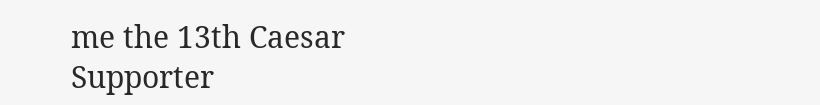me the 13th Caesar Supporter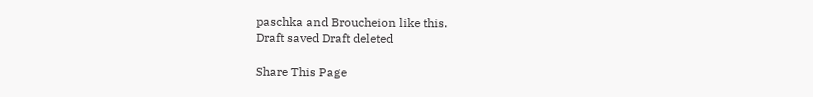paschka and Broucheion like this.
Draft saved Draft deleted

Share This Page